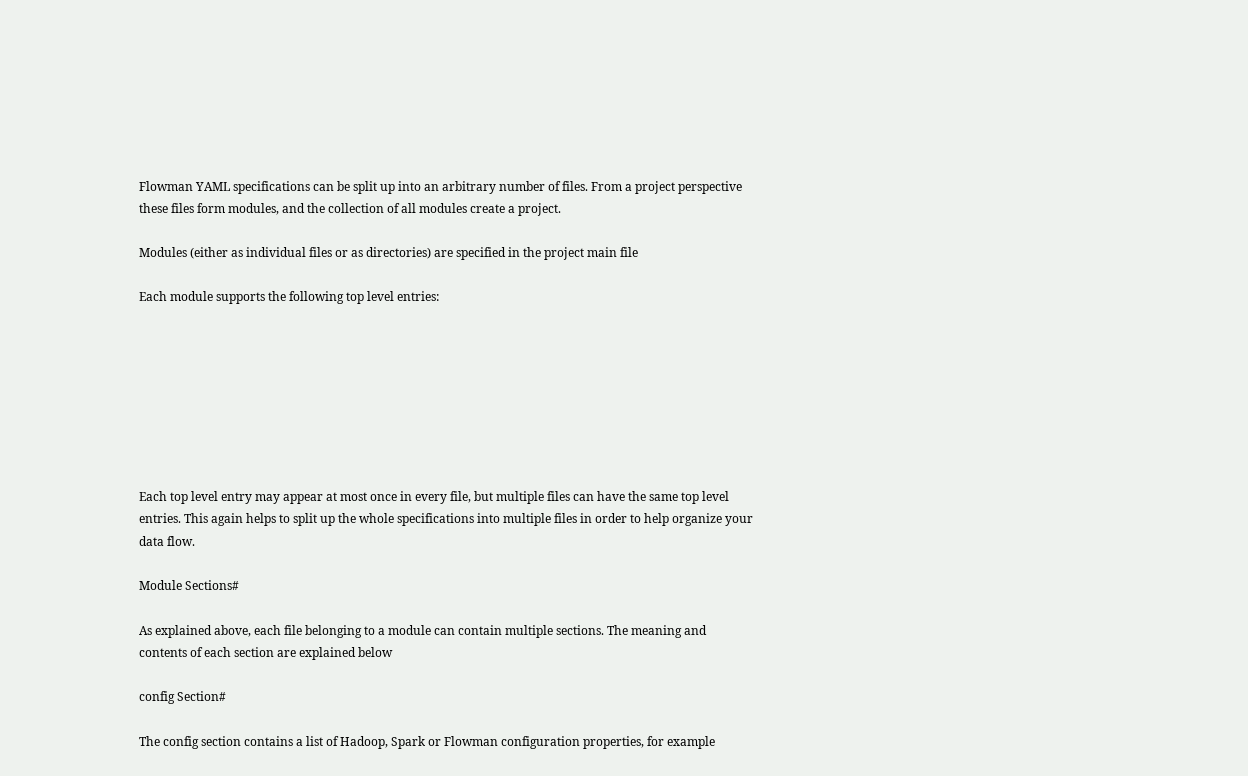Flowman YAML specifications can be split up into an arbitrary number of files. From a project perspective these files form modules, and the collection of all modules create a project.

Modules (either as individual files or as directories) are specified in the project main file

Each module supports the following top level entries:








Each top level entry may appear at most once in every file, but multiple files can have the same top level entries. This again helps to split up the whole specifications into multiple files in order to help organize your data flow.

Module Sections#

As explained above, each file belonging to a module can contain multiple sections. The meaning and contents of each section are explained below

config Section#

The config section contains a list of Hadoop, Spark or Flowman configuration properties, for example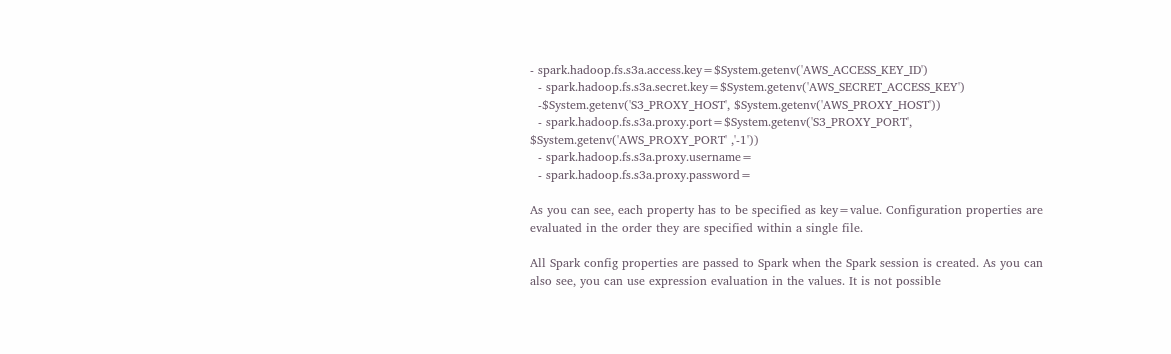- spark.hadoop.fs.s3a.access.key=$System.getenv('AWS_ACCESS_KEY_ID')
  - spark.hadoop.fs.s3a.secret.key=$System.getenv('AWS_SECRET_ACCESS_KEY')
  -$System.getenv('S3_PROXY_HOST', $System.getenv('AWS_PROXY_HOST'))
  - spark.hadoop.fs.s3a.proxy.port=$System.getenv('S3_PROXY_PORT', $System.getenv('AWS_PROXY_PORT' ,'-1'))
  - spark.hadoop.fs.s3a.proxy.username=
  - spark.hadoop.fs.s3a.proxy.password=

As you can see, each property has to be specified as key=value. Configuration properties are evaluated in the order they are specified within a single file.

All Spark config properties are passed to Spark when the Spark session is created. As you can also see, you can use expression evaluation in the values. It is not possible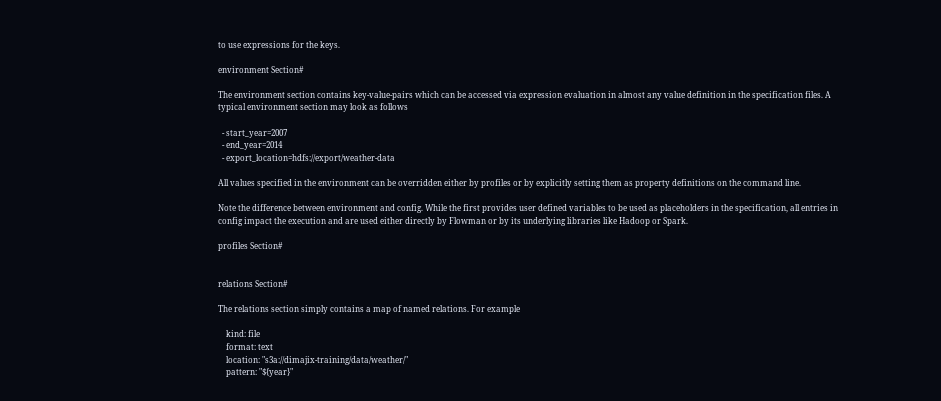to use expressions for the keys.

environment Section#

The environment section contains key-value-pairs which can be accessed via expression evaluation in almost any value definition in the specification files. A typical environment section may look as follows

  - start_year=2007
  - end_year=2014
  - export_location=hdfs://export/weather-data

All values specified in the environment can be overridden either by profiles or by explicitly setting them as property definitions on the command line.

Note the difference between environment and config. While the first provides user defined variables to be used as placeholders in the specification, all entries in config impact the execution and are used either directly by Flowman or by its underlying libraries like Hadoop or Spark.

profiles Section#


relations Section#

The relations section simply contains a map of named relations. For example

    kind: file
    format: text
    location: "s3a://dimajix-training/data/weather/"
    pattern: "${year}"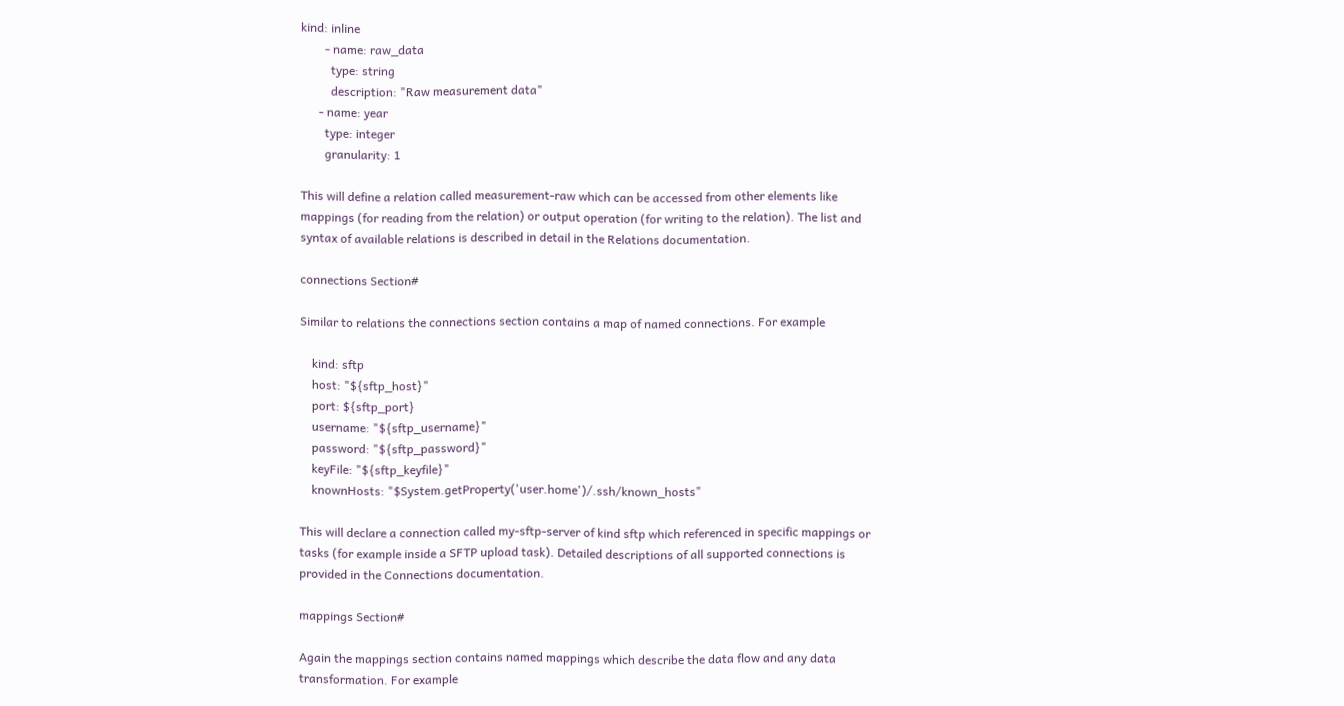kind: inline
        - name: raw_data
          type: string
          description: "Raw measurement data"
      - name: year
        type: integer
        granularity: 1

This will define a relation called measurement-raw which can be accessed from other elements like mappings (for reading from the relation) or output operation (for writing to the relation). The list and syntax of available relations is described in detail in the Relations documentation.

connections Section#

Similar to relations the connections section contains a map of named connections. For example

    kind: sftp
    host: "${sftp_host}"
    port: ${sftp_port}
    username: "${sftp_username}"
    password: "${sftp_password}"
    keyFile: "${sftp_keyfile}"
    knownHosts: "$System.getProperty('user.home')/.ssh/known_hosts"

This will declare a connection called my-sftp-server of kind sftp which referenced in specific mappings or tasks (for example inside a SFTP upload task). Detailed descriptions of all supported connections is provided in the Connections documentation.

mappings Section#

Again the mappings section contains named mappings which describe the data flow and any data transformation. For example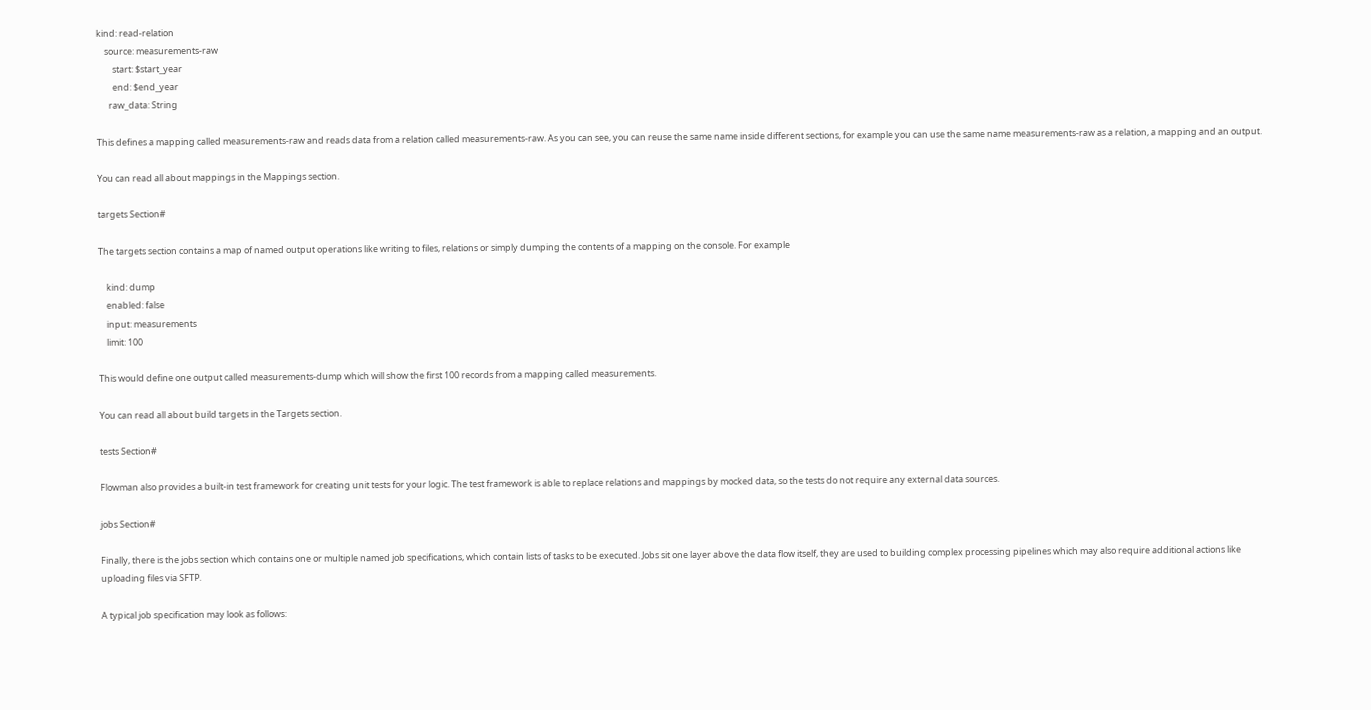kind: read-relation
    source: measurements-raw
        start: $start_year
        end: $end_year
      raw_data: String

This defines a mapping called measurements-raw and reads data from a relation called measurements-raw. As you can see, you can reuse the same name inside different sections, for example you can use the same name measurements-raw as a relation, a mapping and an output.

You can read all about mappings in the Mappings section.

targets Section#

The targets section contains a map of named output operations like writing to files, relations or simply dumping the contents of a mapping on the console. For example

    kind: dump
    enabled: false
    input: measurements
    limit: 100

This would define one output called measurements-dump which will show the first 100 records from a mapping called measurements.

You can read all about build targets in the Targets section.

tests Section#

Flowman also provides a built-in test framework for creating unit tests for your logic. The test framework is able to replace relations and mappings by mocked data, so the tests do not require any external data sources.

jobs Section#

Finally, there is the jobs section which contains one or multiple named job specifications, which contain lists of tasks to be executed. Jobs sit one layer above the data flow itself, they are used to building complex processing pipelines which may also require additional actions like uploading files via SFTP.

A typical job specification may look as follows: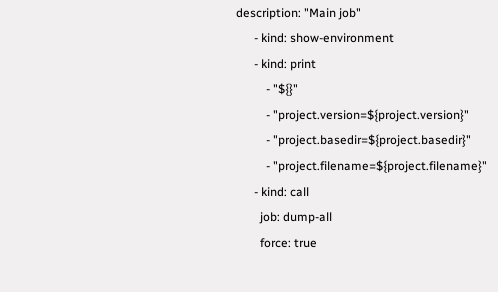description: "Main job"
      - kind: show-environment
      - kind: print
          - "${}"
          - "project.version=${project.version}"
          - "project.basedir=${project.basedir}"
          - "project.filename=${project.filename}"
      - kind: call
        job: dump-all
        force: true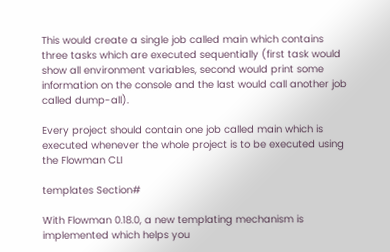This would create a single job called main which contains three tasks which are executed sequentially (first task would show all environment variables, second would print some information on the console and the last would call another job called dump-all).

Every project should contain one job called main which is executed whenever the whole project is to be executed using the Flowman CLI

templates Section#

With Flowman 0.18.0, a new templating mechanism is implemented which helps you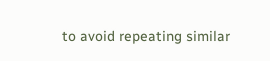to avoid repeating similar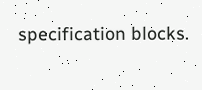specification blocks.